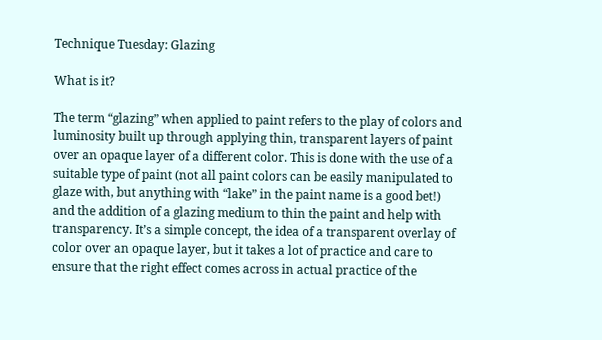Technique Tuesday: Glazing

What is it?

The term “glazing” when applied to paint refers to the play of colors and luminosity built up through applying thin, transparent layers of paint over an opaque layer of a different color. This is done with the use of a suitable type of paint (not all paint colors can be easily manipulated to glaze with, but anything with “lake” in the paint name is a good bet!) and the addition of a glazing medium to thin the paint and help with transparency. It’s a simple concept, the idea of a transparent overlay of color over an opaque layer, but it takes a lot of practice and care to ensure that the right effect comes across in actual practice of the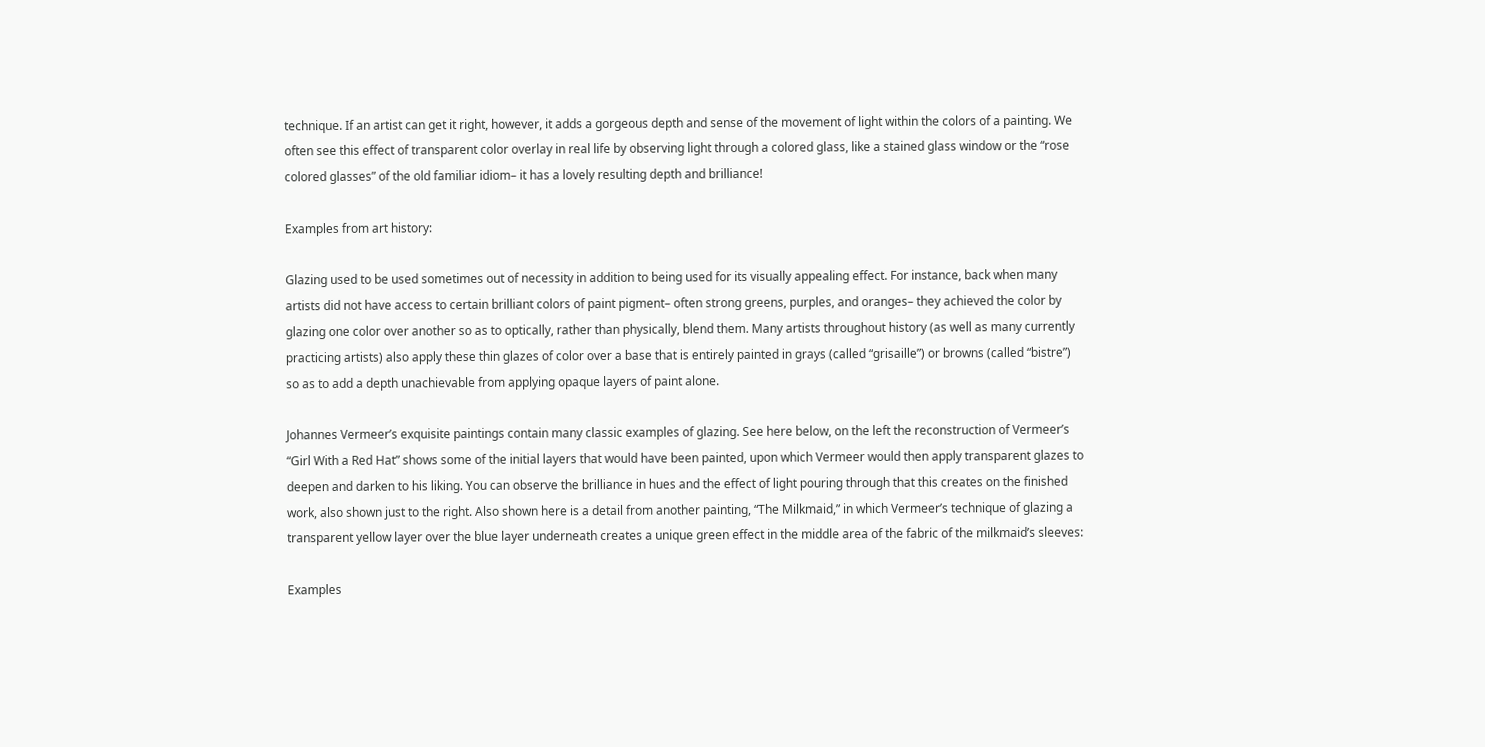technique. If an artist can get it right, however, it adds a gorgeous depth and sense of the movement of light within the colors of a painting. We often see this effect of transparent color overlay in real life by observing light through a colored glass, like a stained glass window or the “rose colored glasses” of the old familiar idiom– it has a lovely resulting depth and brilliance!

Examples from art history:

Glazing used to be used sometimes out of necessity in addition to being used for its visually appealing effect. For instance, back when many artists did not have access to certain brilliant colors of paint pigment– often strong greens, purples, and oranges– they achieved the color by glazing one color over another so as to optically, rather than physically, blend them. Many artists throughout history (as well as many currently practicing artists) also apply these thin glazes of color over a base that is entirely painted in grays (called “grisaille”) or browns (called “bistre”) so as to add a depth unachievable from applying opaque layers of paint alone.

Johannes Vermeer’s exquisite paintings contain many classic examples of glazing. See here below, on the left the reconstruction of Vermeer’s “Girl With a Red Hat” shows some of the initial layers that would have been painted, upon which Vermeer would then apply transparent glazes to deepen and darken to his liking. You can observe the brilliance in hues and the effect of light pouring through that this creates on the finished work, also shown just to the right. Also shown here is a detail from another painting, “The Milkmaid,” in which Vermeer’s technique of glazing a transparent yellow layer over the blue layer underneath creates a unique green effect in the middle area of the fabric of the milkmaid’s sleeves:

Examples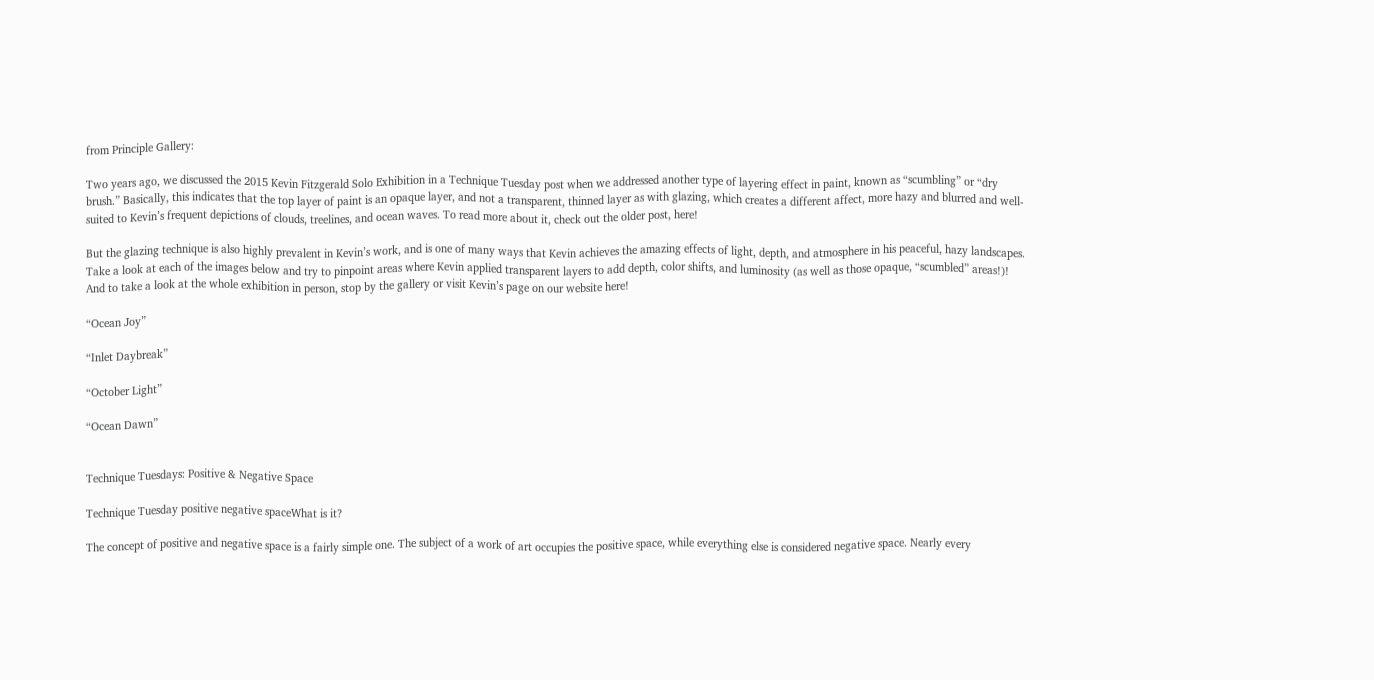from Principle Gallery:

Two years ago, we discussed the 2015 Kevin Fitzgerald Solo Exhibition in a Technique Tuesday post when we addressed another type of layering effect in paint, known as “scumbling” or “dry brush.” Basically, this indicates that the top layer of paint is an opaque layer, and not a transparent, thinned layer as with glazing, which creates a different affect, more hazy and blurred and well-suited to Kevin’s frequent depictions of clouds, treelines, and ocean waves. To read more about it, check out the older post, here!

But the glazing technique is also highly prevalent in Kevin’s work, and is one of many ways that Kevin achieves the amazing effects of light, depth, and atmosphere in his peaceful, hazy landscapes. Take a look at each of the images below and try to pinpoint areas where Kevin applied transparent layers to add depth, color shifts, and luminosity (as well as those opaque, “scumbled” areas!)! And to take a look at the whole exhibition in person, stop by the gallery or visit Kevin’s page on our website here!

“Ocean Joy”

“Inlet Daybreak”

“October Light”

“Ocean Dawn”


Technique Tuesdays: Positive & Negative Space

Technique Tuesday positive negative spaceWhat is it?

The concept of positive and negative space is a fairly simple one. The subject of a work of art occupies the positive space, while everything else is considered negative space. Nearly every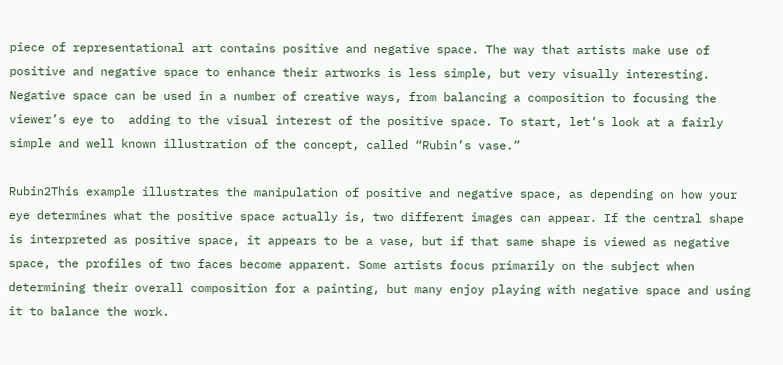piece of representational art contains positive and negative space. The way that artists make use of positive and negative space to enhance their artworks is less simple, but very visually interesting. Negative space can be used in a number of creative ways, from balancing a composition to focusing the viewer’s eye to  adding to the visual interest of the positive space. To start, let’s look at a fairly simple and well known illustration of the concept, called “Rubin’s vase.”

Rubin2This example illustrates the manipulation of positive and negative space, as depending on how your eye determines what the positive space actually is, two different images can appear. If the central shape is interpreted as positive space, it appears to be a vase, but if that same shape is viewed as negative space, the profiles of two faces become apparent. Some artists focus primarily on the subject when determining their overall composition for a painting, but many enjoy playing with negative space and using it to balance the work.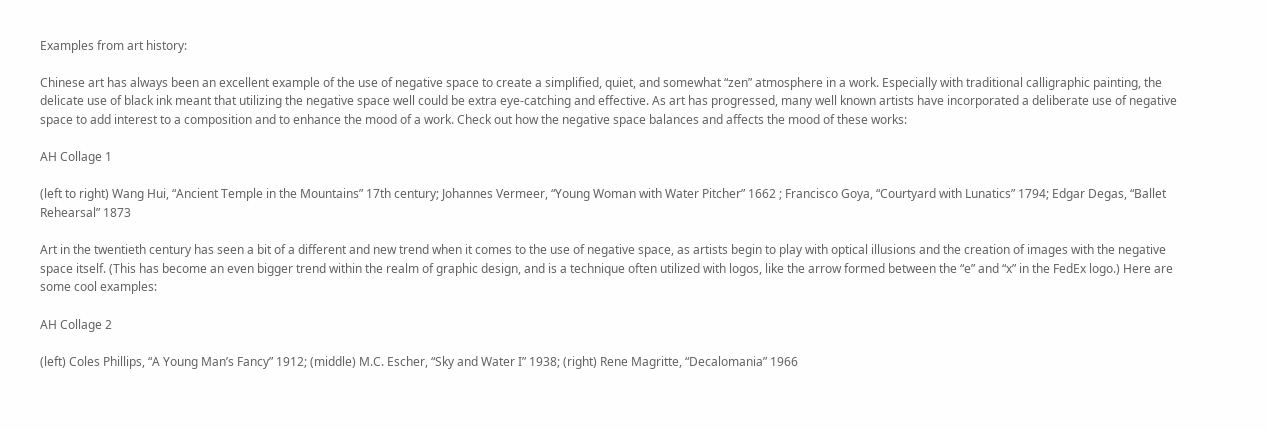Examples from art history:

Chinese art has always been an excellent example of the use of negative space to create a simplified, quiet, and somewhat “zen” atmosphere in a work. Especially with traditional calligraphic painting, the delicate use of black ink meant that utilizing the negative space well could be extra eye-catching and effective. As art has progressed, many well known artists have incorporated a deliberate use of negative space to add interest to a composition and to enhance the mood of a work. Check out how the negative space balances and affects the mood of these works:

AH Collage 1

(left to right) Wang Hui, “Ancient Temple in the Mountains” 17th century; Johannes Vermeer, “Young Woman with Water Pitcher” 1662 ; Francisco Goya, “Courtyard with Lunatics” 1794; Edgar Degas, “Ballet Rehearsal” 1873

Art in the twentieth century has seen a bit of a different and new trend when it comes to the use of negative space, as artists begin to play with optical illusions and the creation of images with the negative space itself. (This has become an even bigger trend within the realm of graphic design, and is a technique often utilized with logos, like the arrow formed between the “e” and “x” in the FedEx logo.) Here are some cool examples:

AH Collage 2

(left) Coles Phillips, “A Young Man’s Fancy” 1912; (middle) M.C. Escher, “Sky and Water I” 1938; (right) Rene Magritte, “Decalomania” 1966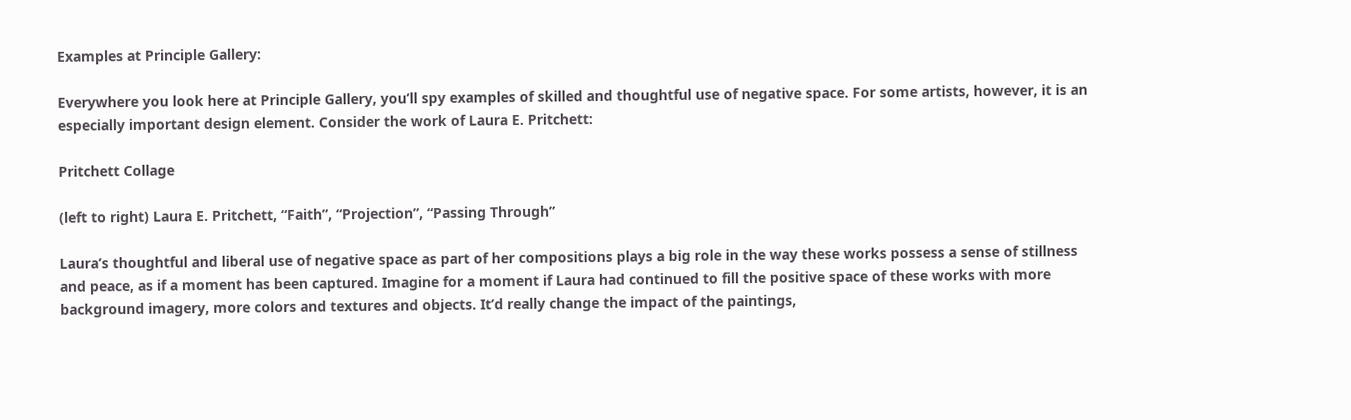Examples at Principle Gallery:

Everywhere you look here at Principle Gallery, you’ll spy examples of skilled and thoughtful use of negative space. For some artists, however, it is an especially important design element. Consider the work of Laura E. Pritchett:

Pritchett Collage

(left to right) Laura E. Pritchett, “Faith”, “Projection”, “Passing Through”

Laura’s thoughtful and liberal use of negative space as part of her compositions plays a big role in the way these works possess a sense of stillness and peace, as if a moment has been captured. Imagine for a moment if Laura had continued to fill the positive space of these works with more background imagery, more colors and textures and objects. It’d really change the impact of the paintings,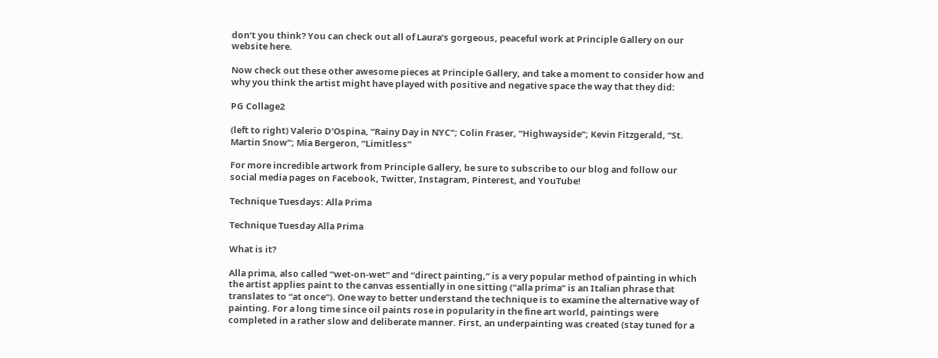don’t you think? You can check out all of Laura’s gorgeous, peaceful work at Principle Gallery on our website here.

Now check out these other awesome pieces at Principle Gallery, and take a moment to consider how and why you think the artist might have played with positive and negative space the way that they did:

PG Collage2

(left to right) Valerio D’Ospina, “Rainy Day in NYC”; Colin Fraser, “Highwayside”; Kevin Fitzgerald, “St. Martin Snow”; Mia Bergeron, “Limitless”

For more incredible artwork from Principle Gallery, be sure to subscribe to our blog and follow our social media pages on Facebook, Twitter, Instagram, Pinterest, and YouTube!

Technique Tuesdays: Alla Prima

Technique Tuesday Alla Prima

What is it?

Alla prima, also called “wet-on-wet” and “direct painting,” is a very popular method of painting in which the artist applies paint to the canvas essentially in one sitting (“alla prima” is an Italian phrase that translates to “at once”). One way to better understand the technique is to examine the alternative way of painting. For a long time since oil paints rose in popularity in the fine art world, paintings were completed in a rather slow and deliberate manner. First, an underpainting was created (stay tuned for a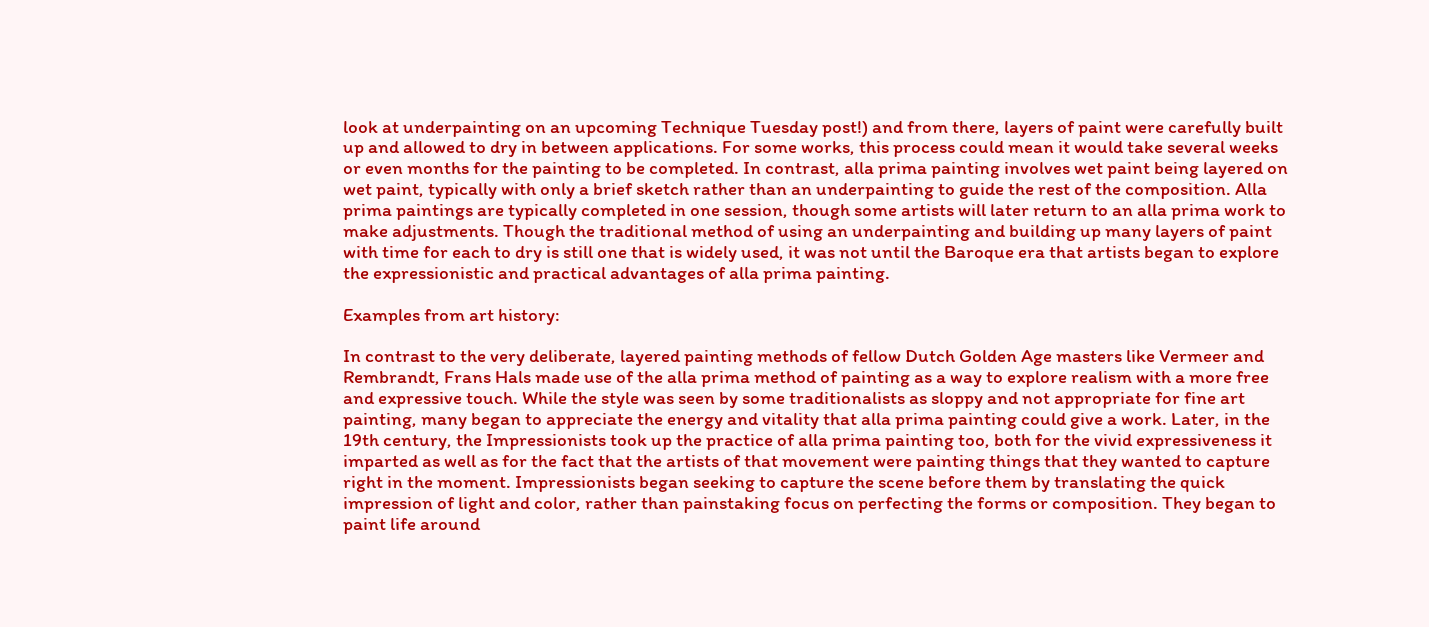look at underpainting on an upcoming Technique Tuesday post!) and from there, layers of paint were carefully built up and allowed to dry in between applications. For some works, this process could mean it would take several weeks or even months for the painting to be completed. In contrast, alla prima painting involves wet paint being layered on wet paint, typically with only a brief sketch rather than an underpainting to guide the rest of the composition. Alla prima paintings are typically completed in one session, though some artists will later return to an alla prima work to make adjustments. Though the traditional method of using an underpainting and building up many layers of paint with time for each to dry is still one that is widely used, it was not until the Baroque era that artists began to explore the expressionistic and practical advantages of alla prima painting.

Examples from art history:

In contrast to the very deliberate, layered painting methods of fellow Dutch Golden Age masters like Vermeer and Rembrandt, Frans Hals made use of the alla prima method of painting as a way to explore realism with a more free and expressive touch. While the style was seen by some traditionalists as sloppy and not appropriate for fine art painting, many began to appreciate the energy and vitality that alla prima painting could give a work. Later, in the 19th century, the Impressionists took up the practice of alla prima painting too, both for the vivid expressiveness it imparted as well as for the fact that the artists of that movement were painting things that they wanted to capture right in the moment. Impressionists began seeking to capture the scene before them by translating the quick impression of light and color, rather than painstaking focus on perfecting the forms or composition. They began to paint life around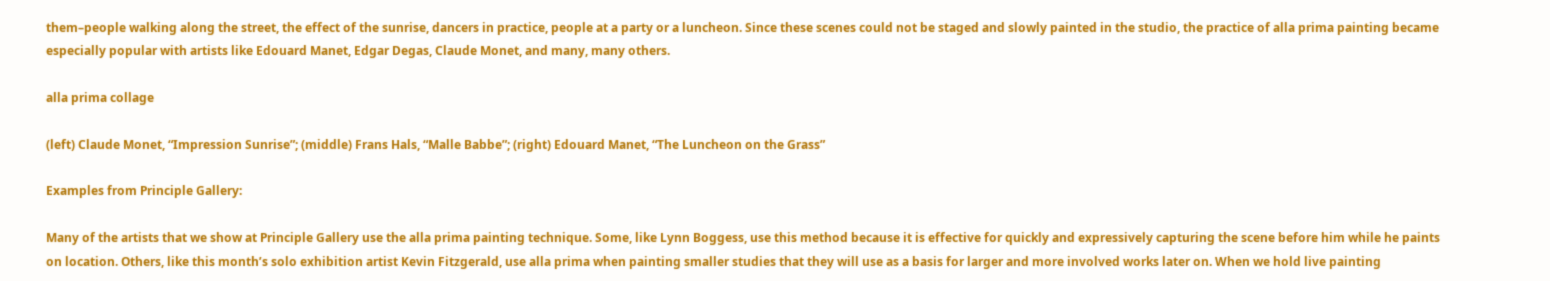them–people walking along the street, the effect of the sunrise, dancers in practice, people at a party or a luncheon. Since these scenes could not be staged and slowly painted in the studio, the practice of alla prima painting became especially popular with artists like Edouard Manet, Edgar Degas, Claude Monet, and many, many others.

alla prima collage

(left) Claude Monet, “Impression Sunrise”; (middle) Frans Hals, “Malle Babbe”; (right) Edouard Manet, “The Luncheon on the Grass”

Examples from Principle Gallery:

Many of the artists that we show at Principle Gallery use the alla prima painting technique. Some, like Lynn Boggess, use this method because it is effective for quickly and expressively capturing the scene before him while he paints on location. Others, like this month’s solo exhibition artist Kevin Fitzgerald, use alla prima when painting smaller studies that they will use as a basis for larger and more involved works later on. When we hold live painting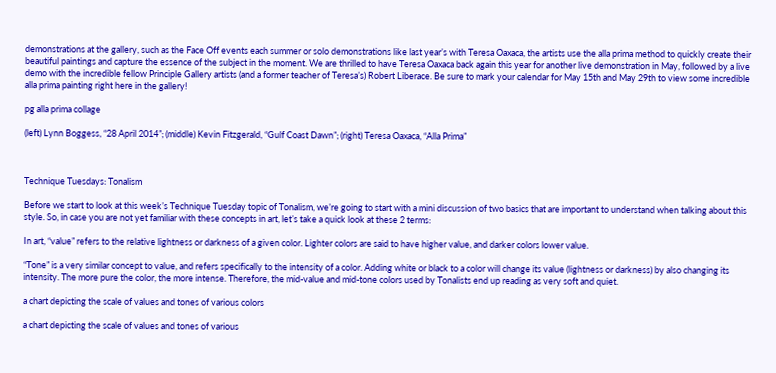demonstrations at the gallery, such as the Face Off events each summer or solo demonstrations like last year’s with Teresa Oaxaca, the artists use the alla prima method to quickly create their beautiful paintings and capture the essence of the subject in the moment. We are thrilled to have Teresa Oaxaca back again this year for another live demonstration in May, followed by a live demo with the incredible fellow Principle Gallery artists (and a former teacher of Teresa’s) Robert Liberace. Be sure to mark your calendar for May 15th and May 29th to view some incredible alla prima painting right here in the gallery!

pg alla prima collage

(left) Lynn Boggess, “28 April 2014”; (middle) Kevin Fitzgerald, “Gulf Coast Dawn”; (right) Teresa Oaxaca, “Alla Prima”



Technique Tuesdays: Tonalism

Before we start to look at this week’s Technique Tuesday topic of Tonalism, we’re going to start with a mini discussion of two basics that are important to understand when talking about this style. So, in case you are not yet familiar with these concepts in art, let’s take a quick look at these 2 terms:

In art, “value” refers to the relative lightness or darkness of a given color. Lighter colors are said to have higher value, and darker colors lower value.

“Tone” is a very similar concept to value, and refers specifically to the intensity of a color. Adding white or black to a color will change its value (lightness or darkness) by also changing its intensity. The more pure the color, the more intense. Therefore, the mid-value and mid-tone colors used by Tonalists end up reading as very soft and quiet.

a chart depicting the scale of values and tones of various colors

a chart depicting the scale of values and tones of various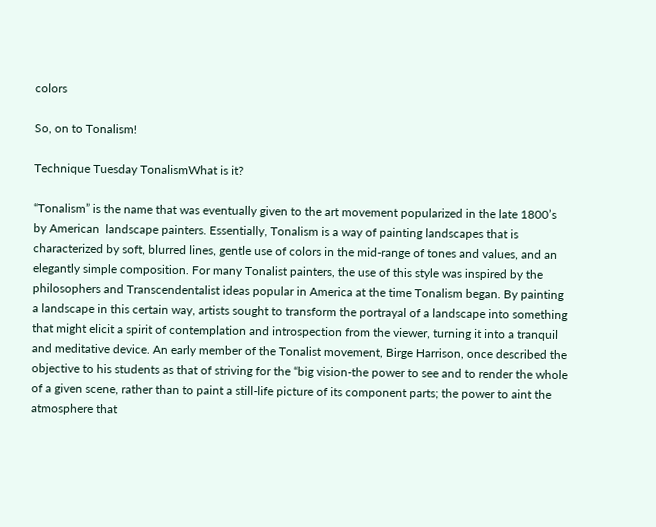colors

So, on to Tonalism!

Technique Tuesday TonalismWhat is it?

“Tonalism” is the name that was eventually given to the art movement popularized in the late 1800’s by American  landscape painters. Essentially, Tonalism is a way of painting landscapes that is characterized by soft, blurred lines, gentle use of colors in the mid-range of tones and values, and an elegantly simple composition. For many Tonalist painters, the use of this style was inspired by the philosophers and Transcendentalist ideas popular in America at the time Tonalism began. By painting a landscape in this certain way, artists sought to transform the portrayal of a landscape into something that might elicit a spirit of contemplation and introspection from the viewer, turning it into a tranquil and meditative device. An early member of the Tonalist movement, Birge Harrison, once described the objective to his students as that of striving for the “big vision-the power to see and to render the whole of a given scene, rather than to paint a still-life picture of its component parts; the power to aint the atmosphere that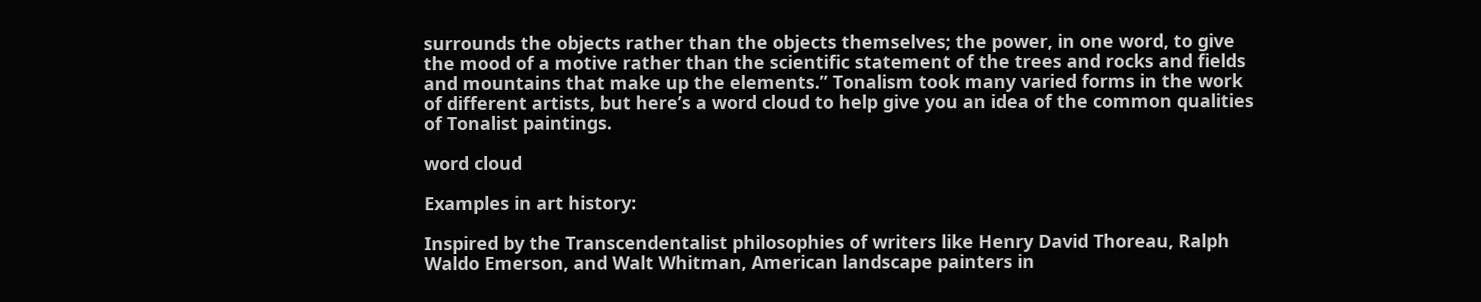surrounds the objects rather than the objects themselves; the power, in one word, to give the mood of a motive rather than the scientific statement of the trees and rocks and fields and mountains that make up the elements.” Tonalism took many varied forms in the work of different artists, but here’s a word cloud to help give you an idea of the common qualities of Tonalist paintings.

word cloud

Examples in art history:

Inspired by the Transcendentalist philosophies of writers like Henry David Thoreau, Ralph Waldo Emerson, and Walt Whitman, American landscape painters in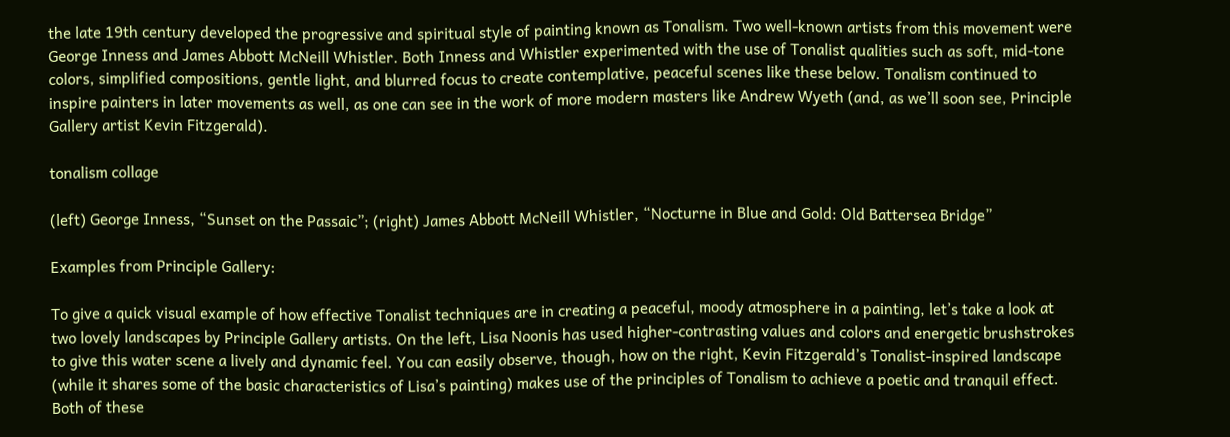the late 19th century developed the progressive and spiritual style of painting known as Tonalism. Two well-known artists from this movement were George Inness and James Abbott McNeill Whistler. Both Inness and Whistler experimented with the use of Tonalist qualities such as soft, mid-tone colors, simplified compositions, gentle light, and blurred focus to create contemplative, peaceful scenes like these below. Tonalism continued to inspire painters in later movements as well, as one can see in the work of more modern masters like Andrew Wyeth (and, as we’ll soon see, Principle Gallery artist Kevin Fitzgerald).

tonalism collage

(left) George Inness, “Sunset on the Passaic”; (right) James Abbott McNeill Whistler, “Nocturne in Blue and Gold: Old Battersea Bridge”

Examples from Principle Gallery:

To give a quick visual example of how effective Tonalist techniques are in creating a peaceful, moody atmosphere in a painting, let’s take a look at two lovely landscapes by Principle Gallery artists. On the left, Lisa Noonis has used higher-contrasting values and colors and energetic brushstrokes to give this water scene a lively and dynamic feel. You can easily observe, though, how on the right, Kevin Fitzgerald’s Tonalist-inspired landscape (while it shares some of the basic characteristics of Lisa’s painting) makes use of the principles of Tonalism to achieve a poetic and tranquil effect. Both of these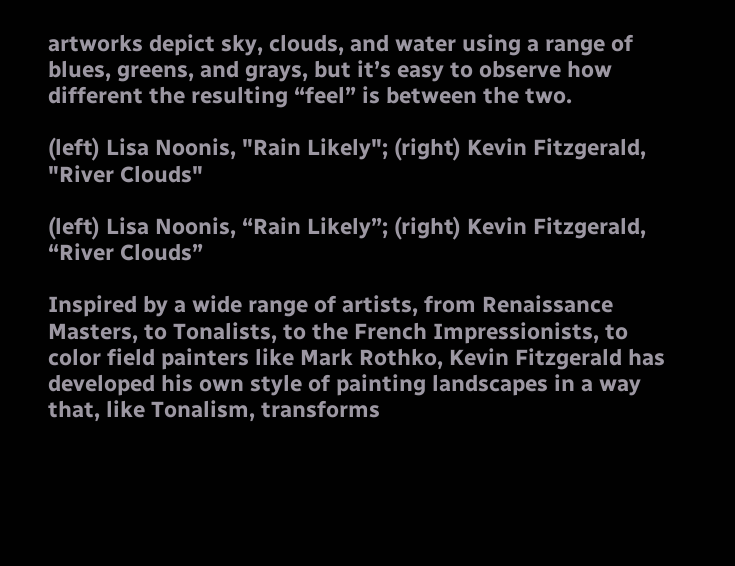artworks depict sky, clouds, and water using a range of blues, greens, and grays, but it’s easy to observe how different the resulting “feel” is between the two.

(left) Lisa Noonis, "Rain Likely"; (right) Kevin Fitzgerald, "River Clouds"

(left) Lisa Noonis, “Rain Likely”; (right) Kevin Fitzgerald, “River Clouds”

Inspired by a wide range of artists, from Renaissance Masters, to Tonalists, to the French Impressionists, to color field painters like Mark Rothko, Kevin Fitzgerald has developed his own style of painting landscapes in a way that, like Tonalism, transforms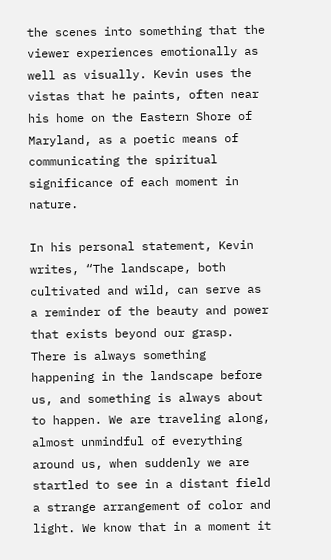the scenes into something that the viewer experiences emotionally as well as visually. Kevin uses the vistas that he paints, often near his home on the Eastern Shore of Maryland, as a poetic means of communicating the spiritual significance of each moment in nature.

In his personal statement, Kevin writes, “The landscape, both cultivated and wild, can serve as a reminder of the beauty and power that exists beyond our grasp. There is always something happening in the landscape before us, and something is always about to happen. We are traveling along, almost unmindful of everything around us, when suddenly we are startled to see in a distant field a strange arrangement of color and light. We know that in a moment it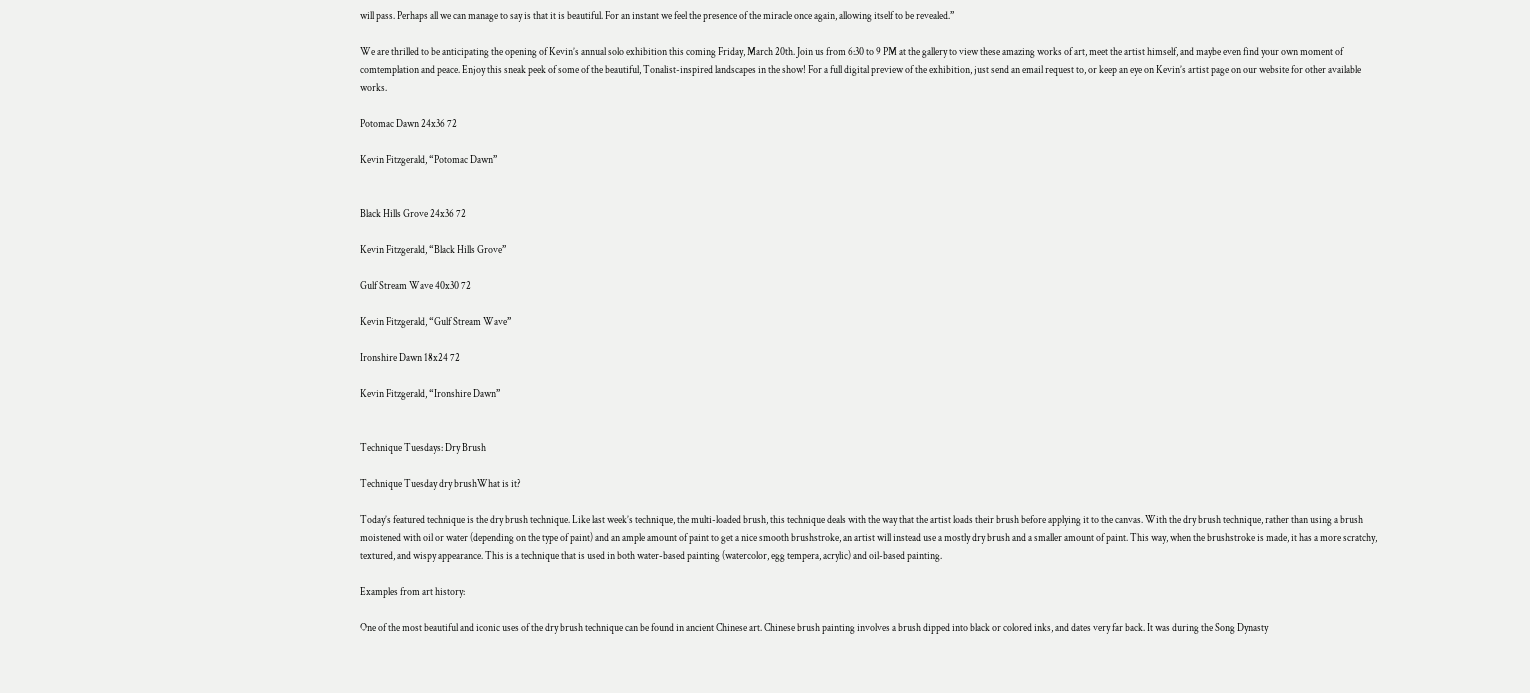will pass. Perhaps all we can manage to say is that it is beautiful. For an instant we feel the presence of the miracle once again, allowing itself to be revealed.”

We are thrilled to be anticipating the opening of Kevin’s annual solo exhibition this coming Friday, March 20th. Join us from 6:30 to 9 PM at the gallery to view these amazing works of art, meet the artist himself, and maybe even find your own moment of comtemplation and peace. Enjoy this sneak peek of some of the beautiful, Tonalist-inspired landscapes in the show! For a full digital preview of the exhibition, just send an email request to, or keep an eye on Kevin’s artist page on our website for other available works.

Potomac Dawn 24x36 72

Kevin Fitzgerald, “Potomac Dawn”


Black Hills Grove 24x36 72

Kevin Fitzgerald, “Black Hills Grove”

Gulf Stream Wave 40x30 72

Kevin Fitzgerald, “Gulf Stream Wave”

Ironshire Dawn 18x24 72

Kevin Fitzgerald, “Ironshire Dawn”


Technique Tuesdays: Dry Brush

Technique Tuesday dry brushWhat is it?

Today’s featured technique is the dry brush technique. Like last week’s technique, the multi-loaded brush, this technique deals with the way that the artist loads their brush before applying it to the canvas. With the dry brush technique, rather than using a brush moistened with oil or water (depending on the type of paint) and an ample amount of paint to get a nice smooth brushstroke, an artist will instead use a mostly dry brush and a smaller amount of paint. This way, when the brushstroke is made, it has a more scratchy, textured, and wispy appearance. This is a technique that is used in both water-based painting (watercolor, egg tempera, acrylic) and oil-based painting.

Examples from art history:

One of the most beautiful and iconic uses of the dry brush technique can be found in ancient Chinese art. Chinese brush painting involves a brush dipped into black or colored inks, and dates very far back. It was during the Song Dynasty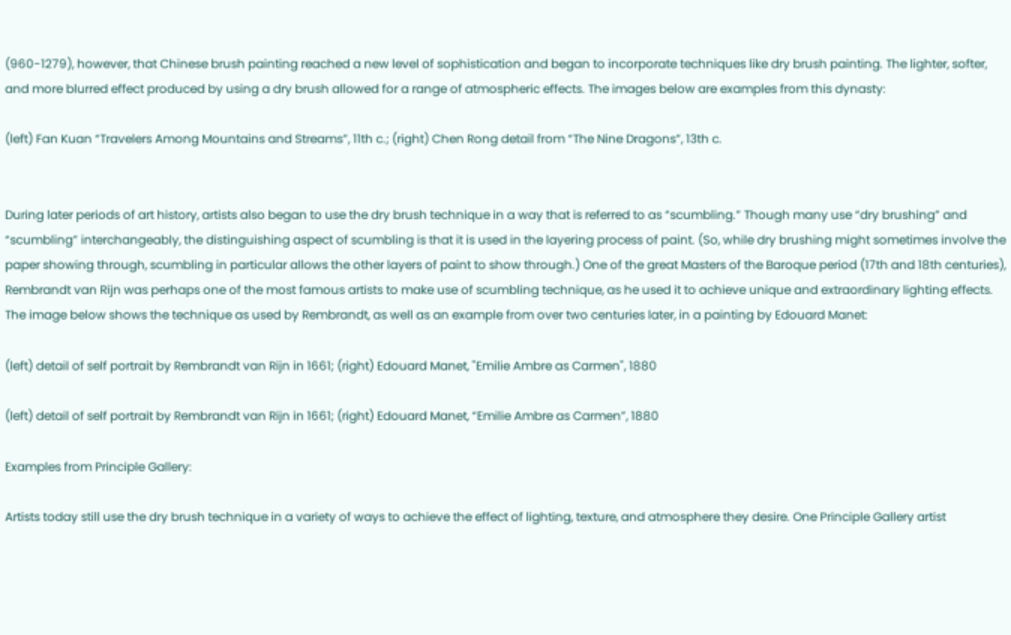(960-1279), however, that Chinese brush painting reached a new level of sophistication and began to incorporate techniques like dry brush painting. The lighter, softer, and more blurred effect produced by using a dry brush allowed for a range of atmospheric effects. The images below are examples from this dynasty:

(left) Fan Kuan “Travelers Among Mountains and Streams”, 11th c.; (right) Chen Rong detail from “The Nine Dragons”, 13th c.


During later periods of art history, artists also began to use the dry brush technique in a way that is referred to as “scumbling.” Though many use “dry brushing” and “scumbling” interchangeably, the distinguishing aspect of scumbling is that it is used in the layering process of paint. (So, while dry brushing might sometimes involve the paper showing through, scumbling in particular allows the other layers of paint to show through.) One of the great Masters of the Baroque period (17th and 18th centuries), Rembrandt van Rijn was perhaps one of the most famous artists to make use of scumbling technique, as he used it to achieve unique and extraordinary lighting effects. The image below shows the technique as used by Rembrandt, as well as an example from over two centuries later, in a painting by Edouard Manet:

(left) detail of self portrait by Rembrandt van Rijn in 1661; (right) Edouard Manet, "Emilie Ambre as Carmen", 1880

(left) detail of self portrait by Rembrandt van Rijn in 1661; (right) Edouard Manet, “Emilie Ambre as Carmen”, 1880

Examples from Principle Gallery:

Artists today still use the dry brush technique in a variety of ways to achieve the effect of lighting, texture, and atmosphere they desire. One Principle Gallery artist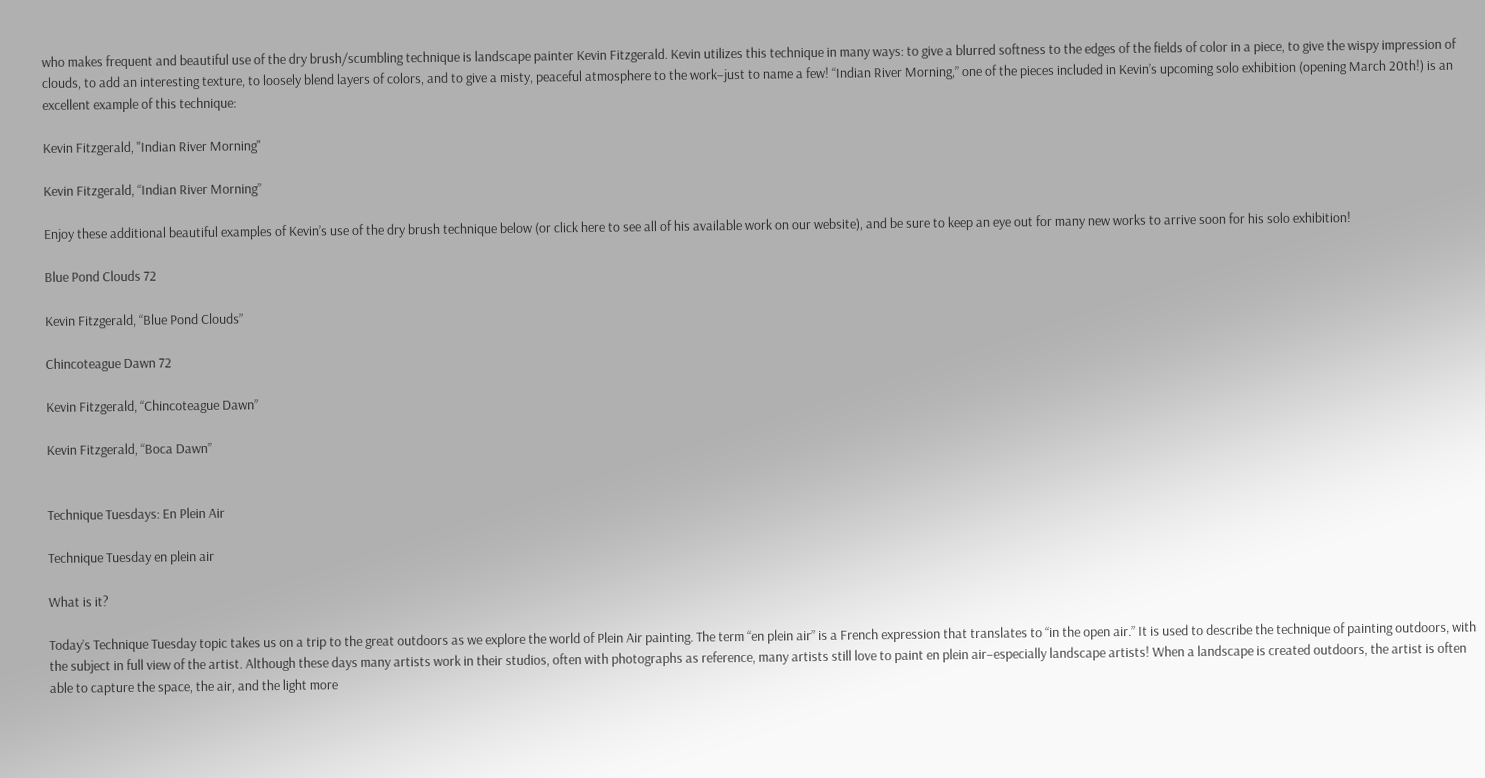who makes frequent and beautiful use of the dry brush/scumbling technique is landscape painter Kevin Fitzgerald. Kevin utilizes this technique in many ways: to give a blurred softness to the edges of the fields of color in a piece, to give the wispy impression of clouds, to add an interesting texture, to loosely blend layers of colors, and to give a misty, peaceful atmosphere to the work–just to name a few! “Indian River Morning,” one of the pieces included in Kevin’s upcoming solo exhibition (opening March 20th!) is an excellent example of this technique:

Kevin Fitzgerald, "Indian River Morning"

Kevin Fitzgerald, “Indian River Morning”

Enjoy these additional beautiful examples of Kevin’s use of the dry brush technique below (or click here to see all of his available work on our website), and be sure to keep an eye out for many new works to arrive soon for his solo exhibition!

Blue Pond Clouds 72

Kevin Fitzgerald, “Blue Pond Clouds”

Chincoteague Dawn 72

Kevin Fitzgerald, “Chincoteague Dawn”

Kevin Fitzgerald, “Boca Dawn”


Technique Tuesdays: En Plein Air

Technique Tuesday en plein air

What is it?

Today’s Technique Tuesday topic takes us on a trip to the great outdoors as we explore the world of Plein Air painting. The term “en plein air” is a French expression that translates to “in the open air.” It is used to describe the technique of painting outdoors, with the subject in full view of the artist. Although these days many artists work in their studios, often with photographs as reference, many artists still love to paint en plein air–especially landscape artists! When a landscape is created outdoors, the artist is often able to capture the space, the air, and the light more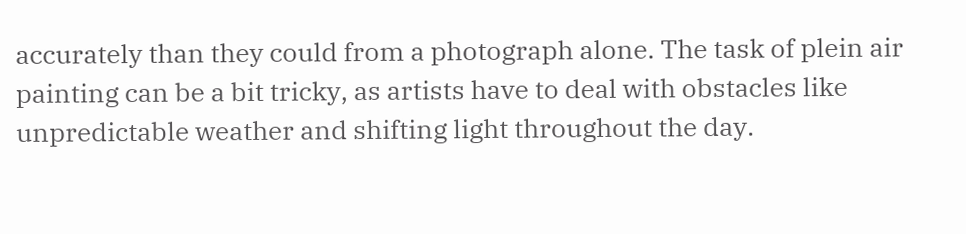accurately than they could from a photograph alone. The task of plein air painting can be a bit tricky, as artists have to deal with obstacles like unpredictable weather and shifting light throughout the day.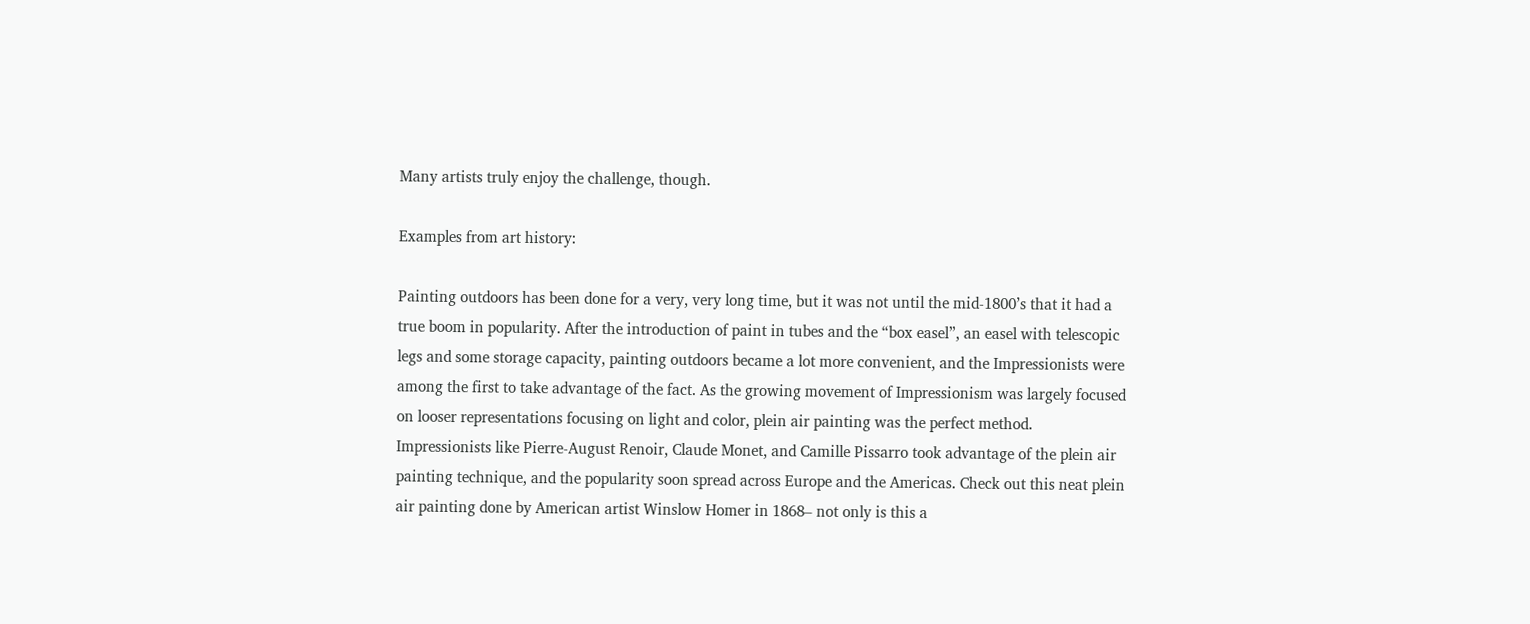Many artists truly enjoy the challenge, though.

Examples from art history:

Painting outdoors has been done for a very, very long time, but it was not until the mid-1800’s that it had a true boom in popularity. After the introduction of paint in tubes and the “box easel”, an easel with telescopic legs and some storage capacity, painting outdoors became a lot more convenient, and the Impressionists were among the first to take advantage of the fact. As the growing movement of Impressionism was largely focused on looser representations focusing on light and color, plein air painting was the perfect method. Impressionists like Pierre-August Renoir, Claude Monet, and Camille Pissarro took advantage of the plein air painting technique, and the popularity soon spread across Europe and the Americas. Check out this neat plein air painting done by American artist Winslow Homer in 1868– not only is this a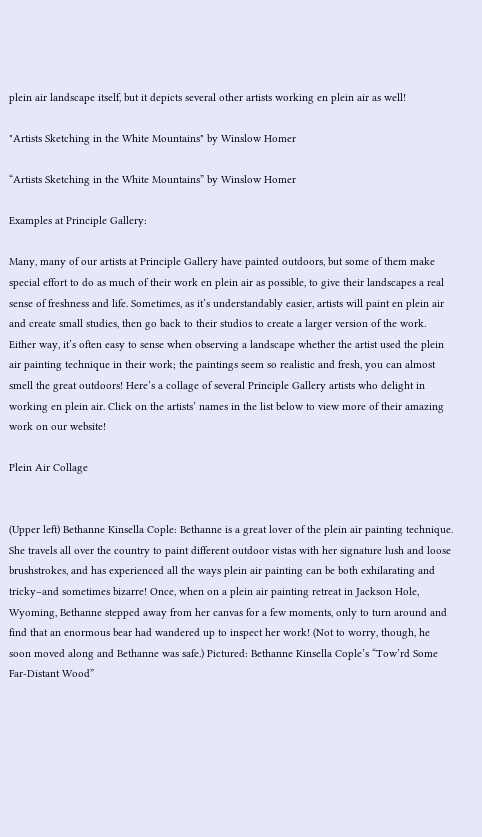plein air landscape itself, but it depicts several other artists working en plein air as well!

"Artists Sketching in the White Mountains" by Winslow Homer

“Artists Sketching in the White Mountains” by Winslow Homer

Examples at Principle Gallery:

Many, many of our artists at Principle Gallery have painted outdoors, but some of them make special effort to do as much of their work en plein air as possible, to give their landscapes a real sense of freshness and life. Sometimes, as it’s understandably easier, artists will paint en plein air and create small studies, then go back to their studios to create a larger version of the work. Either way, it’s often easy to sense when observing a landscape whether the artist used the plein air painting technique in their work; the paintings seem so realistic and fresh, you can almost smell the great outdoors! Here’s a collage of several Principle Gallery artists who delight in working en plein air. Click on the artists’ names in the list below to view more of their amazing work on our website!

Plein Air Collage


(Upper left) Bethanne Kinsella Cople: Bethanne is a great lover of the plein air painting technique. She travels all over the country to paint different outdoor vistas with her signature lush and loose brushstrokes, and has experienced all the ways plein air painting can be both exhilarating and tricky–and sometimes bizarre! Once, when on a plein air painting retreat in Jackson Hole, Wyoming, Bethanne stepped away from her canvas for a few moments, only to turn around and find that an enormous bear had wandered up to inspect her work! (Not to worry, though, he soon moved along and Bethanne was safe.) Pictured: Bethanne Kinsella Cople’s “Tow’rd Some Far-Distant Wood”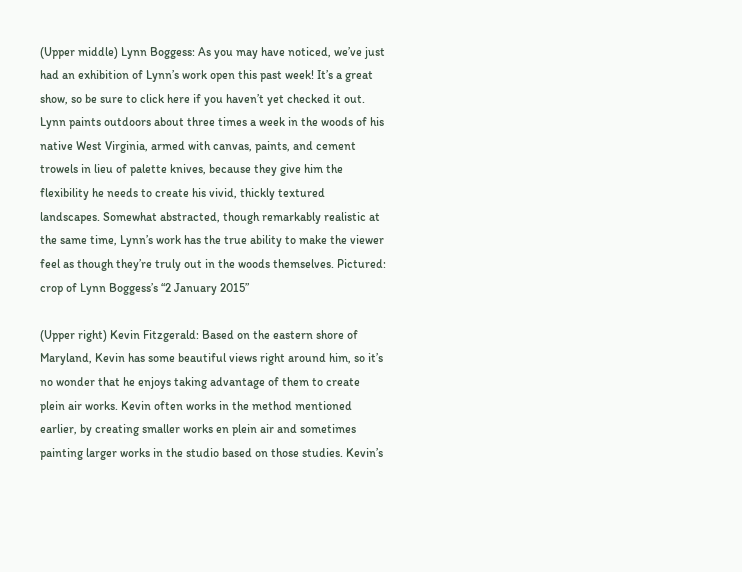(Upper middle) Lynn Boggess: As you may have noticed, we’ve just had an exhibition of Lynn’s work open this past week! It’s a great show, so be sure to click here if you haven’t yet checked it out. Lynn paints outdoors about three times a week in the woods of his native West Virginia, armed with canvas, paints, and cement trowels in lieu of palette knives, because they give him the flexibility he needs to create his vivid, thickly textured landscapes. Somewhat abstracted, though remarkably realistic at the same time, Lynn’s work has the true ability to make the viewer feel as though they’re truly out in the woods themselves. Pictured: crop of Lynn Boggess’s “2 January 2015”

(Upper right) Kevin Fitzgerald: Based on the eastern shore of Maryland, Kevin has some beautiful views right around him, so it’s no wonder that he enjoys taking advantage of them to create plein air works. Kevin often works in the method mentioned earlier, by creating smaller works en plein air and sometimes painting larger works in the studio based on those studies. Kevin’s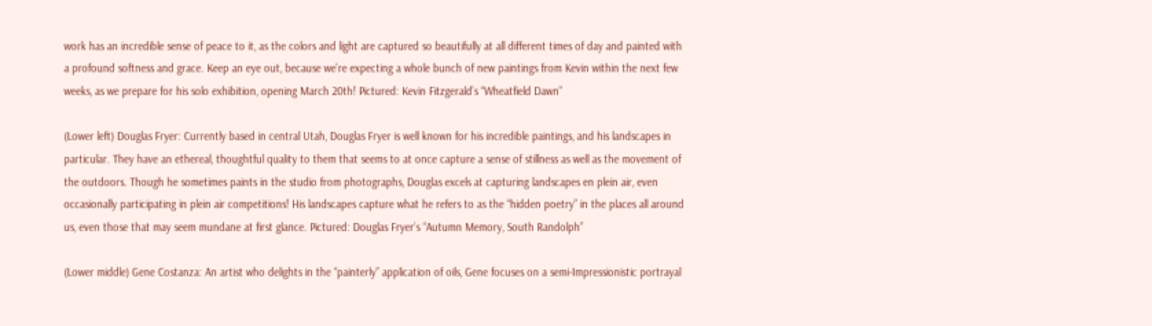work has an incredible sense of peace to it, as the colors and light are captured so beautifully at all different times of day and painted with a profound softness and grace. Keep an eye out, because we’re expecting a whole bunch of new paintings from Kevin within the next few weeks, as we prepare for his solo exhibition, opening March 20th! Pictured: Kevin Fitzgerald’s “Wheatfield Dawn”

(Lower left) Douglas Fryer: Currently based in central Utah, Douglas Fryer is well known for his incredible paintings, and his landscapes in particular. They have an ethereal, thoughtful quality to them that seems to at once capture a sense of stillness as well as the movement of the outdoors. Though he sometimes paints in the studio from photographs, Douglas excels at capturing landscapes en plein air, even occasionally participating in plein air competitions! His landscapes capture what he refers to as the “hidden poetry” in the places all around us, even those that may seem mundane at first glance. Pictured: Douglas Fryer’s “Autumn Memory, South Randolph”

(Lower middle) Gene Costanza: An artist who delights in the “painterly” application of oils, Gene focuses on a semi-Impressionistic portrayal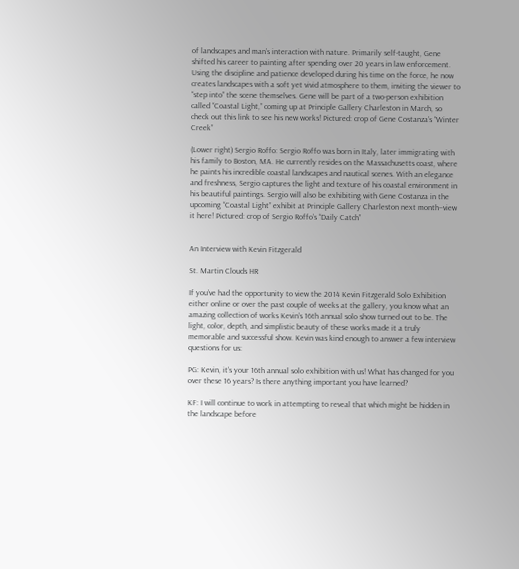of landscapes and man’s interaction with nature. Primarily self-taught, Gene shifted his career to painting after spending over 20 years in law enforcement. Using the discipline and patience developed during his time on the force, he now creates landscapes with a soft yet vivid atmosphere to them, inviting the viewer to “step into” the scene themselves. Gene will be part of a two-person exhibition called “Coastal Light,” coming up at Principle Gallery Charleston in March, so check out this link to see his new works! Pictured: crop of Gene Costanza’s “Winter Creek”

(Lower right) Sergio Roffo: Sergio Roffo was born in Italy, later immigrating with his family to Boston, MA. He currently resides on the Massachusetts coast, where he paints his incredible coastal landscapes and nautical scenes. With an elegance and freshness, Sergio captures the light and texture of his coastal environment in his beautiful paintings. Sergio will also be exhibiting with Gene Costanza in the upcoming “Coastal Light” exhibit at Principle Gallery Charleston next month–view it here! Pictured: crop of Sergio Roffo’s “Daily Catch”


An Interview with Kevin Fitzgerald

St. Martin Clouds HR

If you’ve had the opportunity to view the 2014 Kevin Fitzgerald Solo Exhibition either online or over the past couple of weeks at the gallery, you know what an amazing collection of works Kevin’s 16th annual solo show turned out to be. The light, color, depth, and simplistic beauty of these works made it a truly memorable and successful show. Kevin was kind enough to answer a few interview questions for us:

PG: Kevin, it’s your 16th annual solo exhibition with us! What has changed for you over these 16 years? Is there anything important you have learned?

KF: I will continue to work in attempting to reveal that which might be hidden in the landscape before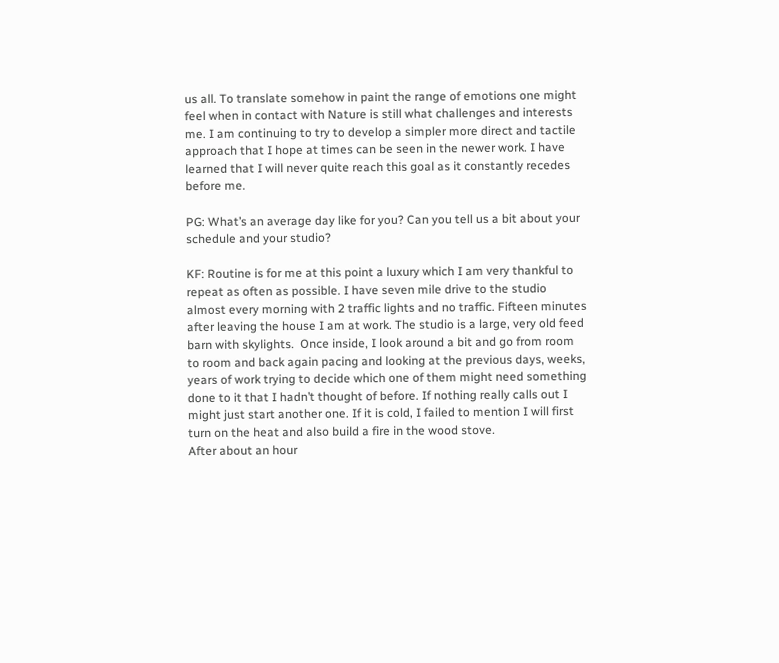us all. To translate somehow in paint the range of emotions one might feel when in contact with Nature is still what challenges and interests me. I am continuing to try to develop a simpler more direct and tactile approach that I hope at times can be seen in the newer work. I have learned that I will never quite reach this goal as it constantly recedes before me.

PG: What’s an average day like for you? Can you tell us a bit about your schedule and your studio?

KF: Routine is for me at this point a luxury which I am very thankful to repeat as often as possible. I have seven mile drive to the studio almost every morning with 2 traffic lights and no traffic. Fifteen minutes after leaving the house I am at work. The studio is a large, very old feed barn with skylights.  Once inside, I look around a bit and go from room to room and back again pacing and looking at the previous days, weeks, years of work trying to decide which one of them might need something done to it that I hadn’t thought of before. If nothing really calls out I might just start another one. If it is cold, I failed to mention I will first turn on the heat and also build a fire in the wood stove.
After about an hour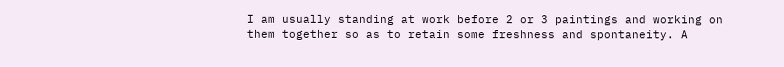I am usually standing at work before 2 or 3 paintings and working on them together so as to retain some freshness and spontaneity. A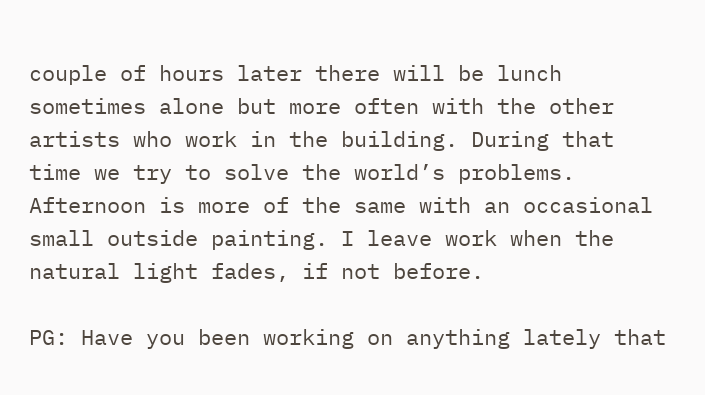couple of hours later there will be lunch sometimes alone but more often with the other artists who work in the building. During that time we try to solve the world’s problems. Afternoon is more of the same with an occasional small outside painting. I leave work when the natural light fades, if not before.

PG: Have you been working on anything lately that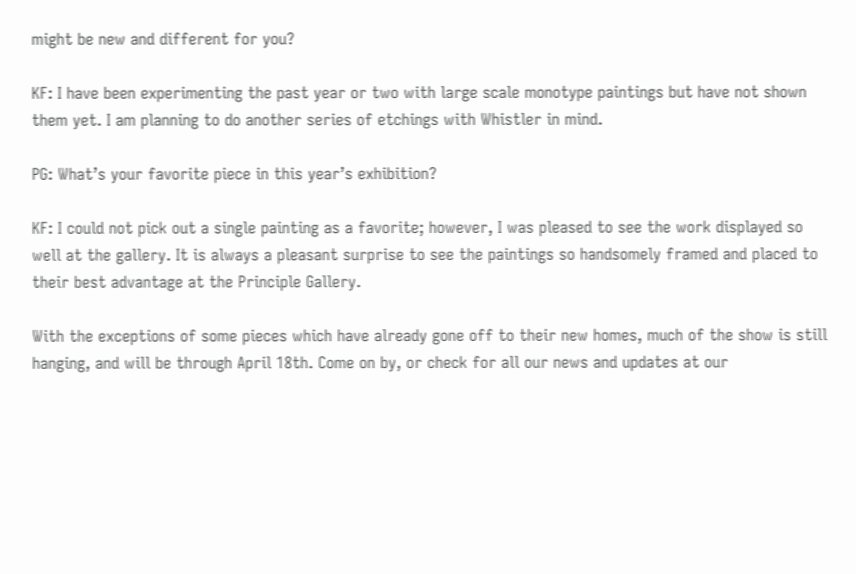might be new and different for you?

KF: I have been experimenting the past year or two with large scale monotype paintings but have not shown them yet. I am planning to do another series of etchings with Whistler in mind.

PG: What’s your favorite piece in this year’s exhibition?

KF: I could not pick out a single painting as a favorite; however, I was pleased to see the work displayed so well at the gallery. It is always a pleasant surprise to see the paintings so handsomely framed and placed to their best advantage at the Principle Gallery.

With the exceptions of some pieces which have already gone off to their new homes, much of the show is still hanging, and will be through April 18th. Come on by, or check for all our news and updates at our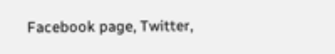Facebook page, Twitter,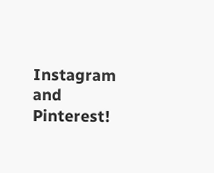Instagram and Pinterest!